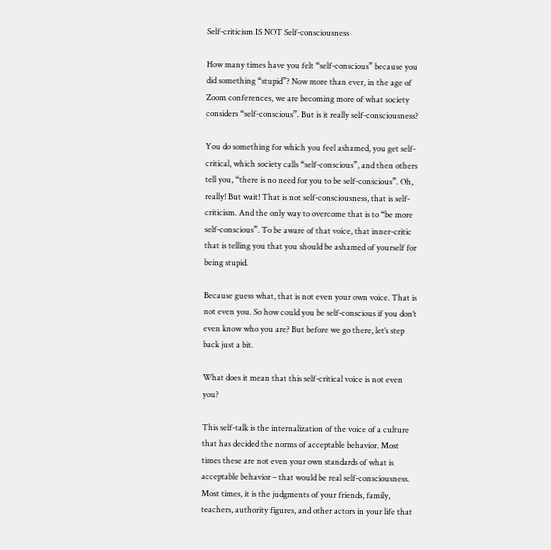Self-criticism IS NOT Self-consciousness

How many times have you felt “self-conscious” because you did something “stupid”? Now more than ever, in the age of Zoom conferences, we are becoming more of what society considers “self-conscious”. But is it really self-consciousness?

You do something for which you feel ashamed, you get self-critical, which society calls “self-conscious”, and then others tell you, “there is no need for you to be self-conscious”. Oh, really! But wait! That is not self-consciousness, that is self-criticism. And the only way to overcome that is to “be more self-conscious”. To be aware of that voice, that inner-critic that is telling you that you should be ashamed of yourself for being stupid.

Because guess what, that is not even your own voice. That is not even you. So how could you be self-conscious if you don’t even know who you are? But before we go there, let’s step back just a bit.

What does it mean that this self-critical voice is not even you?

This self-talk is the internalization of the voice of a culture that has decided the norms of acceptable behavior. Most times these are not even your own standards of what is acceptable behavior – that would be real self-consciousness. Most times, it is the judgments of your friends, family, teachers, authority figures, and other actors in your life that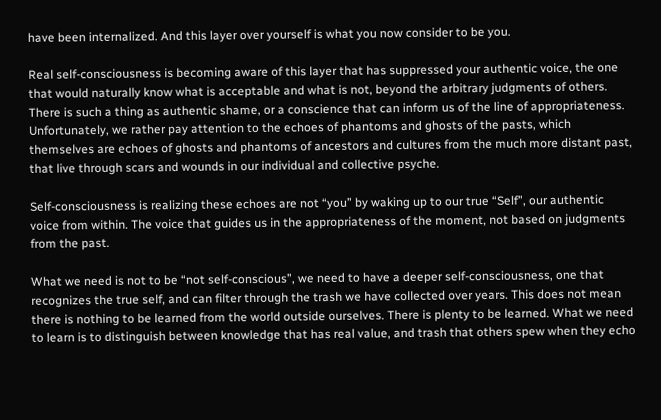have been internalized. And this layer over yourself is what you now consider to be you.

Real self-consciousness is becoming aware of this layer that has suppressed your authentic voice, the one that would naturally know what is acceptable and what is not, beyond the arbitrary judgments of others. There is such a thing as authentic shame, or a conscience that can inform us of the line of appropriateness. Unfortunately, we rather pay attention to the echoes of phantoms and ghosts of the pasts, which themselves are echoes of ghosts and phantoms of ancestors and cultures from the much more distant past, that live through scars and wounds in our individual and collective psyche.

Self-consciousness is realizing these echoes are not “you” by waking up to our true “Self”, our authentic voice from within. The voice that guides us in the appropriateness of the moment, not based on judgments from the past.

What we need is not to be “not self-conscious”, we need to have a deeper self-consciousness, one that recognizes the true self, and can filter through the trash we have collected over years. This does not mean there is nothing to be learned from the world outside ourselves. There is plenty to be learned. What we need to learn is to distinguish between knowledge that has real value, and trash that others spew when they echo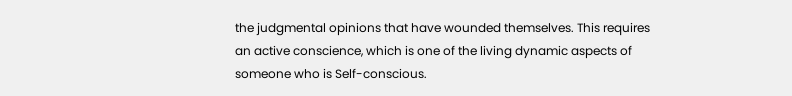the judgmental opinions that have wounded themselves. This requires an active conscience, which is one of the living dynamic aspects of someone who is Self-conscious.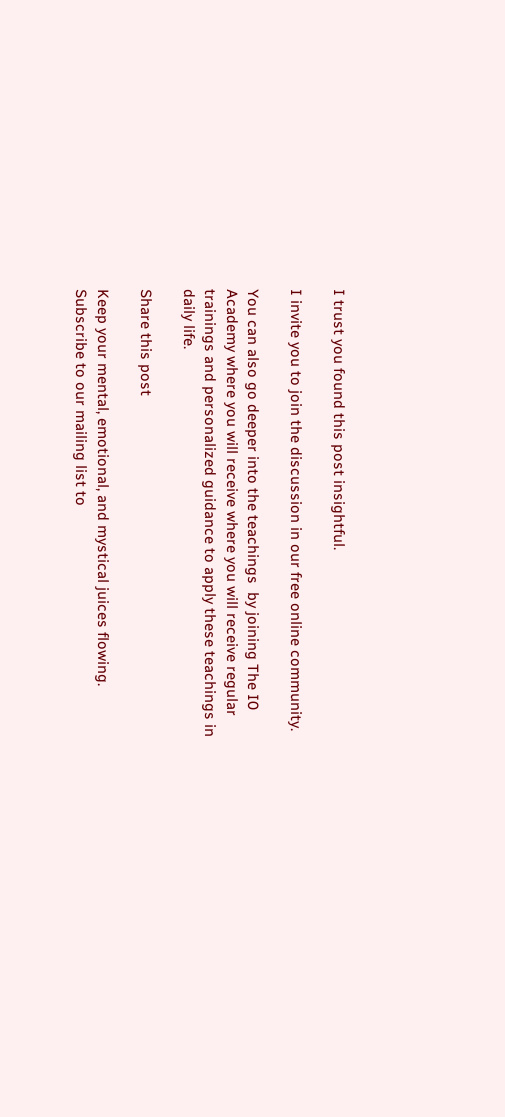I trust you found this post insightful.

I invite you to join the discussion in our free online community.

You can also go deeper into the teachings  by joining The I0 Academy where you will receive where you will receive regular trainings and personalized guidance to apply these teachings in daily life.

Share this post

Keep your mental, emotional, and mystical juices flowing.
Subscribe to our mailing list to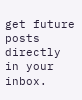get future posts directly in your inbox.